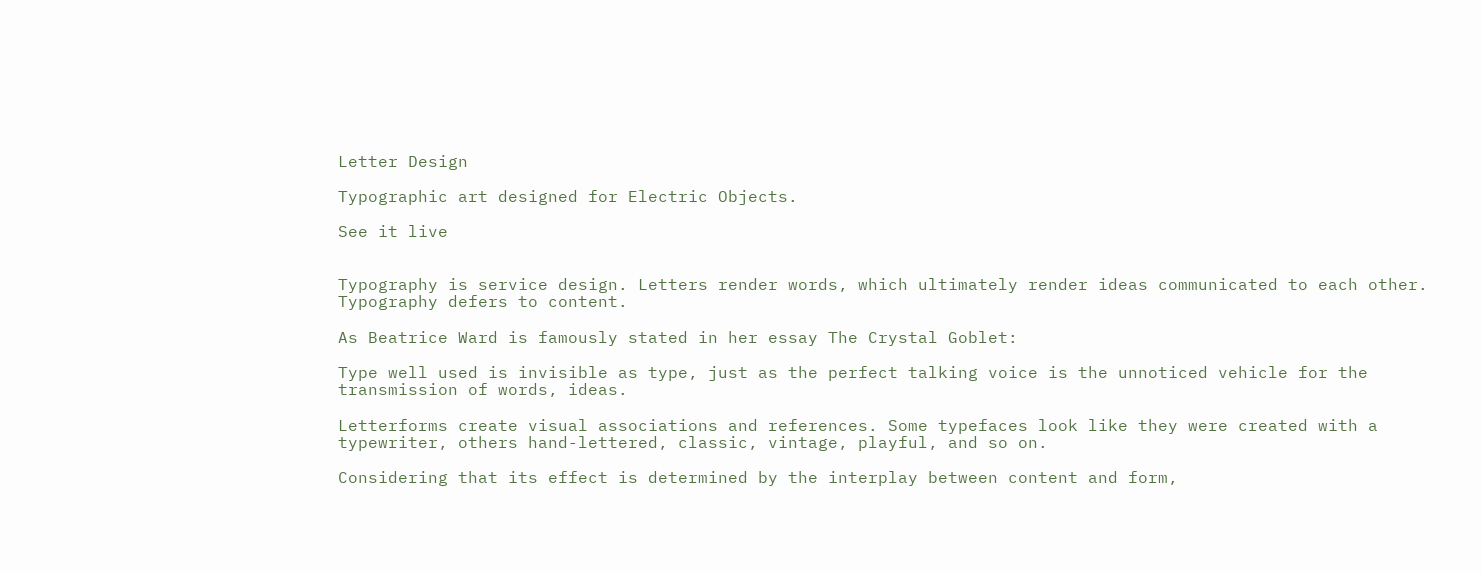Letter Design

Typographic art designed for Electric Objects.

See it live


Typography is service design. Letters render words, which ultimately render ideas communicated to each other. Typography defers to content.

As Beatrice Ward is famously stated in her essay The Crystal Goblet:

Type well used is invisible as type, just as the perfect talking voice is the unnoticed vehicle for the transmission of words, ideas.

Letterforms create visual associations and references. Some typefaces look like they were created with a typewriter, others hand-lettered, classic, vintage, playful, and so on.

Considering that its effect is determined by the interplay between content and form,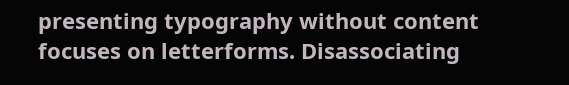presenting typography without content focuses on letterforms. Disassociating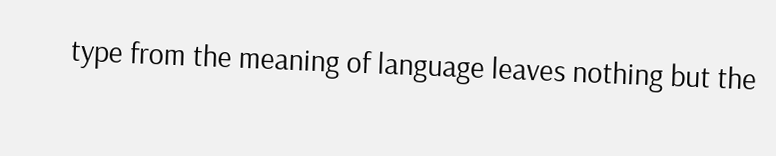type from the meaning of language leaves nothing but the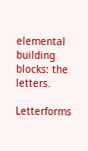elemental building blocks: the letters.

Letterforms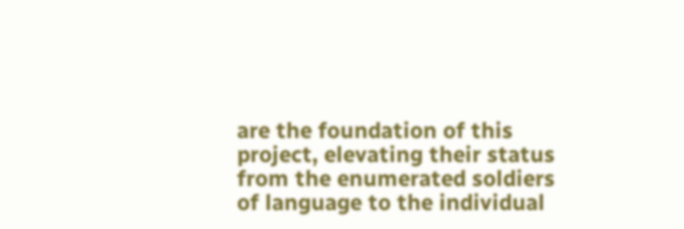are the foundation of this project, elevating their status from the enumerated soldiers of language to the individual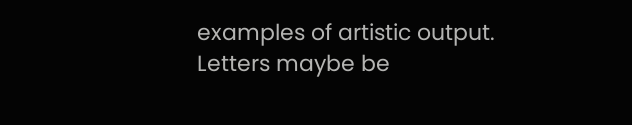examples of artistic output. Letters maybe be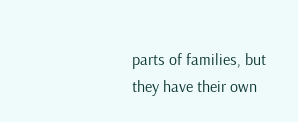parts of families, but they have their own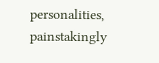personalities, painstakingly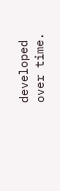developed over time.